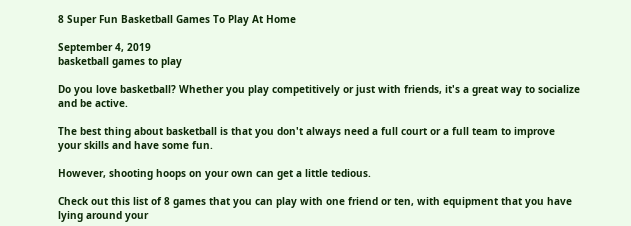8 Super Fun Basketball Games To Play At Home

September 4, 2019
basketball games to play

Do you love basketball? Whether you play competitively or just with friends, it's a great way to socialize and be active.

The best thing about basketball is that you don't always need a full court or a full team to improve your skills and have some fun.

However, shooting hoops on your own can get a little tedious.

Check out this list of 8 games that you can play with one friend or ten, with equipment that you have lying around your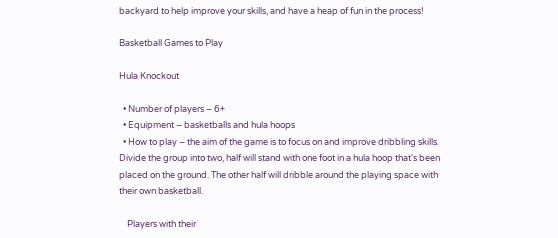backyard to help improve your skills, and have a heap of fun in the process!

Basketball Games to Play

Hula Knockout

  • Number of players – 6+
  • Equipment – basketballs and hula hoops
  • How to play – the aim of the game is to focus on and improve dribbling skills. Divide the group into two, half will stand with one foot in a hula hoop that's been placed on the ground. The other half will dribble around the playing space with their own basketball.

    Players with their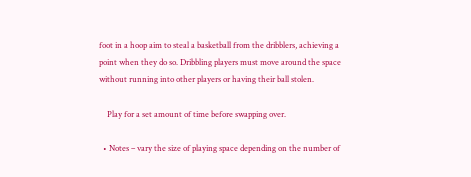foot in a hoop aim to steal a basketball from the dribblers, achieving a point when they do so. Dribbling players must move around the space without running into other players or having their ball stolen.

    Play for a set amount of time before swapping over.

  • Notes – vary the size of playing space depending on the number of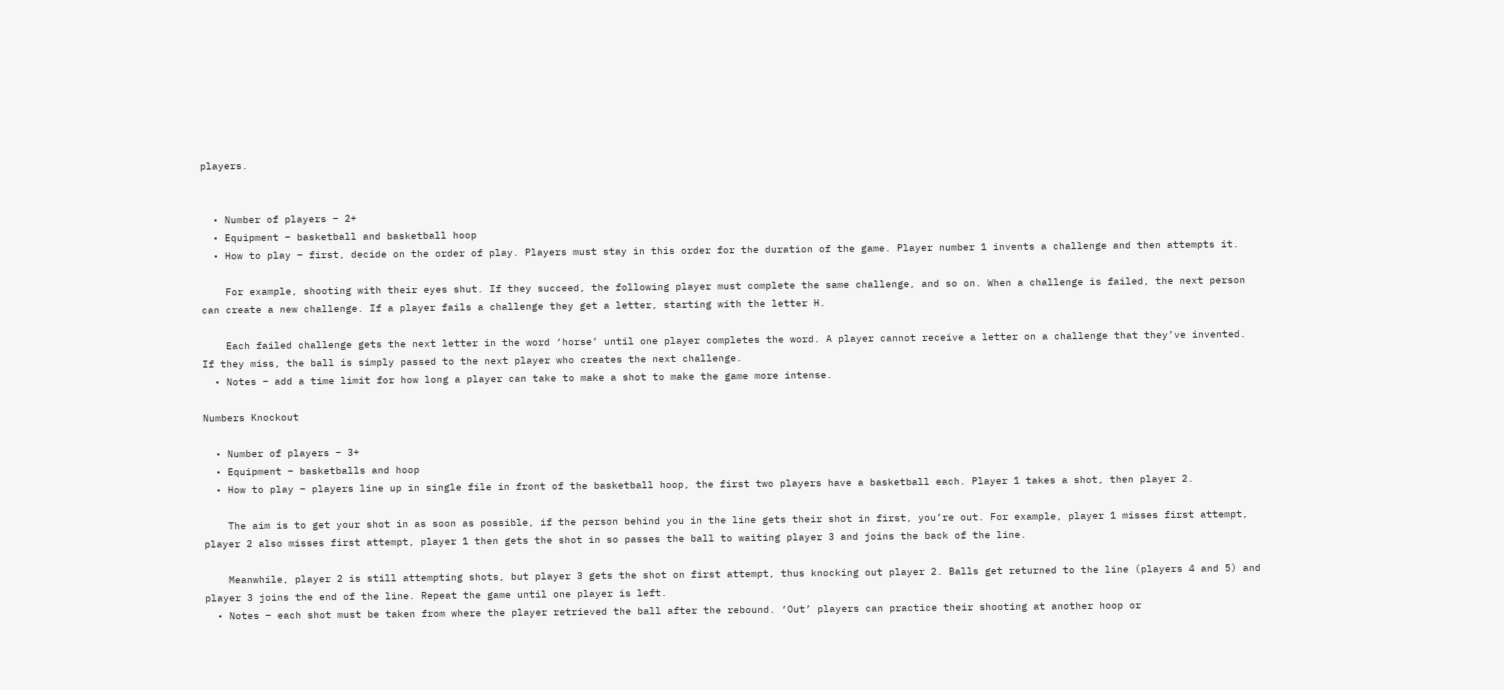players.


  • Number of players – 2+
  • Equipment – basketball and basketball hoop
  • How to play – first, decide on the order of play. Players must stay in this order for the duration of the game. Player number 1 invents a challenge and then attempts it.

    For example, shooting with their eyes shut. If they succeed, the following player must complete the same challenge, and so on. When a challenge is failed, the next person can create a new challenge. If a player fails a challenge they get a letter, starting with the letter H.

    Each failed challenge gets the next letter in the word ‘horse’ until one player completes the word. A player cannot receive a letter on a challenge that they’ve invented. If they miss, the ball is simply passed to the next player who creates the next challenge.
  • Notes – add a time limit for how long a player can take to make a shot to make the game more intense.

Numbers Knockout

  • Number of players – 3+
  • Equipment – basketballs and hoop
  • How to play – players line up in single file in front of the basketball hoop, the first two players have a basketball each. Player 1 takes a shot, then player 2.

    The aim is to get your shot in as soon as possible, if the person behind you in the line gets their shot in first, you’re out. For example, player 1 misses first attempt, player 2 also misses first attempt, player 1 then gets the shot in so passes the ball to waiting player 3 and joins the back of the line.

    Meanwhile, player 2 is still attempting shots, but player 3 gets the shot on first attempt, thus knocking out player 2. Balls get returned to the line (players 4 and 5) and player 3 joins the end of the line. Repeat the game until one player is left.
  • Notes – each shot must be taken from where the player retrieved the ball after the rebound. ‘Out’ players can practice their shooting at another hoop or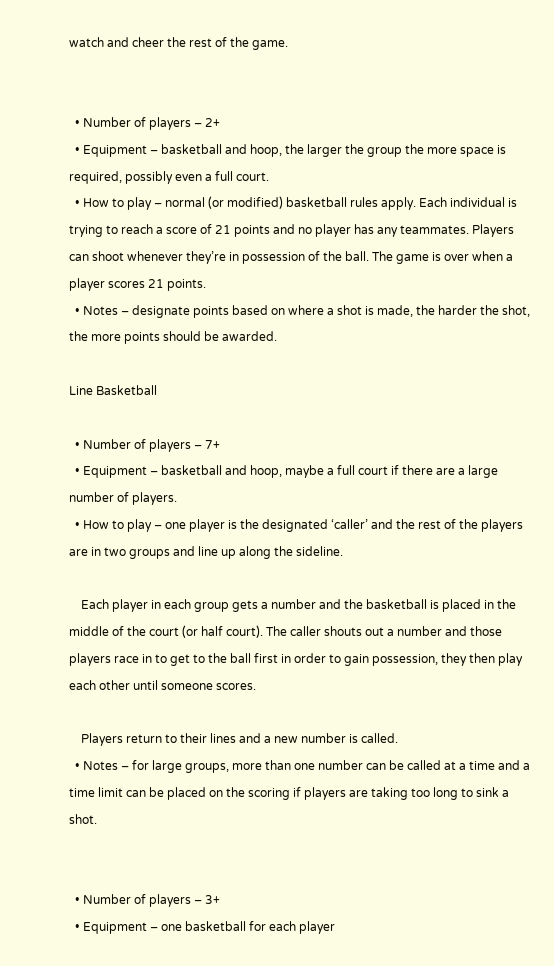watch and cheer the rest of the game.


  • Number of players – 2+
  • Equipment – basketball and hoop, the larger the group the more space is required, possibly even a full court.
  • How to play – normal (or modified) basketball rules apply. Each individual is trying to reach a score of 21 points and no player has any teammates. Players can shoot whenever they’re in possession of the ball. The game is over when a player scores 21 points.
  • Notes – designate points based on where a shot is made, the harder the shot, the more points should be awarded.

Line Basketball

  • Number of players – 7+
  • Equipment – basketball and hoop, maybe a full court if there are a large number of players.
  • How to play – one player is the designated ‘caller’ and the rest of the players are in two groups and line up along the sideline.

    Each player in each group gets a number and the basketball is placed in the middle of the court (or half court). The caller shouts out a number and those players race in to get to the ball first in order to gain possession, they then play each other until someone scores.

    Players return to their lines and a new number is called.
  • Notes – for large groups, more than one number can be called at a time and a time limit can be placed on the scoring if players are taking too long to sink a shot.


  • Number of players – 3+
  • Equipment – one basketball for each player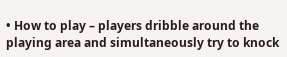• How to play – players dribble around the playing area and simultaneously try to knock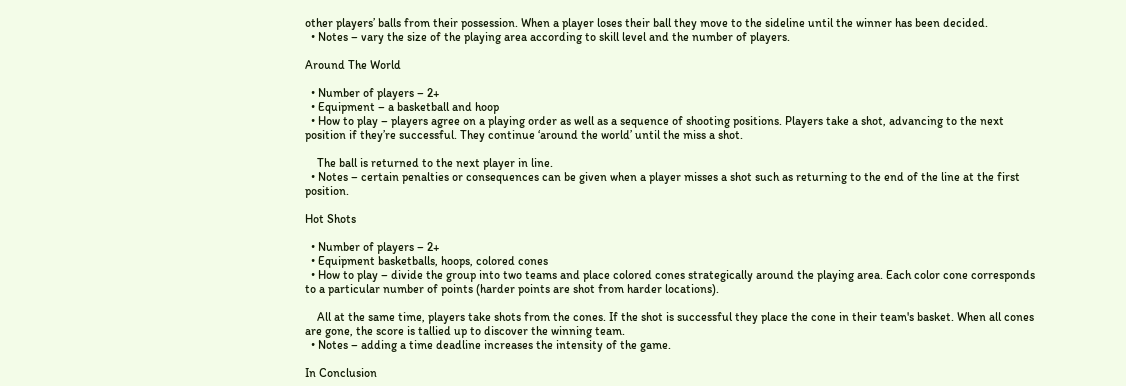other players’ balls from their possession. When a player loses their ball they move to the sideline until the winner has been decided.
  • Notes – vary the size of the playing area according to skill level and the number of players.

Around The World

  • Number of players – 2+
  • Equipment – a basketball and hoop
  • How to play – players agree on a playing order as well as a sequence of shooting positions. Players take a shot, advancing to the next position if they’re successful. They continue ‘around the world’ until the miss a shot.

    The ball is returned to the next player in line.
  • Notes – certain penalties or consequences can be given when a player misses a shot such as returning to the end of the line at the first position.

Hot Shots

  • Number of players – 2+
  • Equipment basketballs, hoops, colored cones
  • How to play – divide the group into two teams and place colored cones strategically around the playing area. Each color cone corresponds to a particular number of points (harder points are shot from harder locations).

    All at the same time, players take shots from the cones. If the shot is successful they place the cone in their team's basket. When all cones are gone, the score is tallied up to discover the winning team.
  • Notes – adding a time deadline increases the intensity of the game.

In Conclusion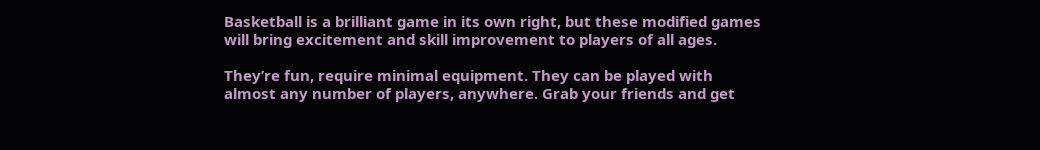Basketball is a brilliant game in its own right, but these modified games will bring excitement and skill improvement to players of all ages.

They’re fun, require minimal equipment. They can be played with almost any number of players, anywhere. Grab your friends and get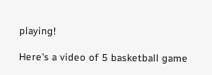playing!

Here's a video of 5 basketball game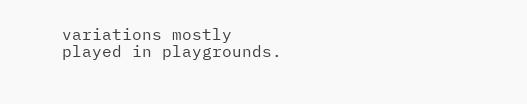variations mostly played in playgrounds.